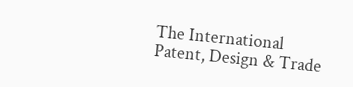The International Patent, Design & Trade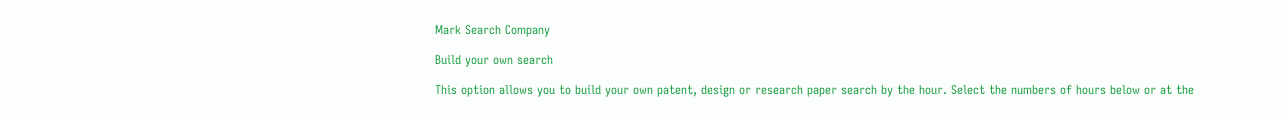Mark Search Company

Build your own search

This option allows you to build your own patent, design or research paper search by the hour. Select the numbers of hours below or at the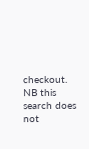checkout. NB this search does not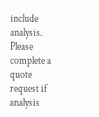include analysis. Please complete a quote request if analysis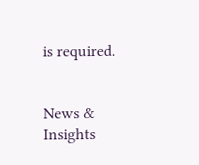is required.


News & Insights